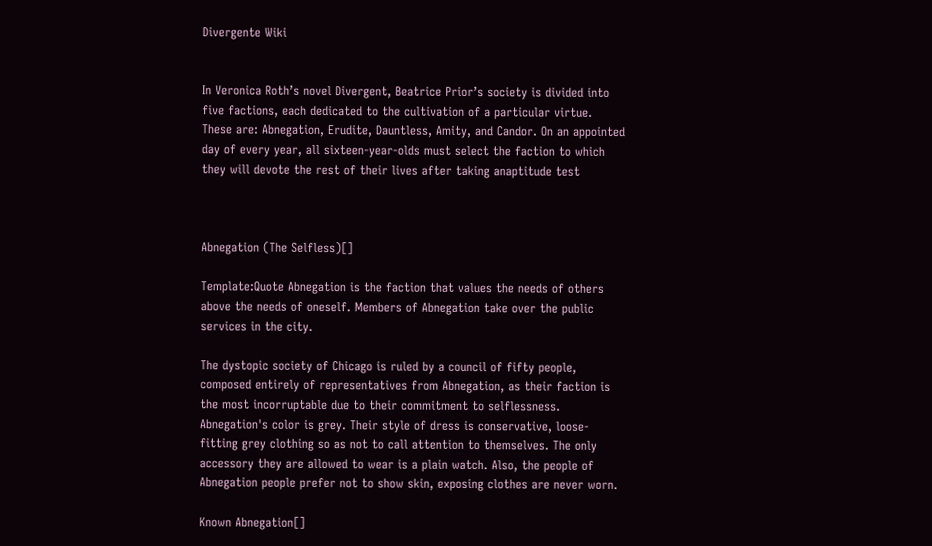Divergente Wiki


In Veronica Roth’s novel Divergent, Beatrice Prior’s society is divided into five factions, each dedicated to the cultivation of a particular virtue. These are: Abnegation, Erudite, Dauntless, Amity, and Candor. On an appointed day of every year, all sixteen-year-olds must select the faction to which they will devote the rest of their lives after taking anaptitude test



Abnegation (The Selfless)[]

Template:Quote Abnegation is the faction that values the needs of others above the needs of oneself. Members of Abnegation take over the public services in the city.

The dystopic society of Chicago is ruled by a council of fifty people, composed entirely of representatives from Abnegation, as their faction is the most incorruptable due to their commitment to selflessness. Abnegation's color is grey. Their style of dress is conservative, loose-fitting grey clothing so as not to call attention to themselves. The only accessory they are allowed to wear is a plain watch. Also, the people of Abnegation people prefer not to show skin, exposing clothes are never worn.

Known Abnegation[]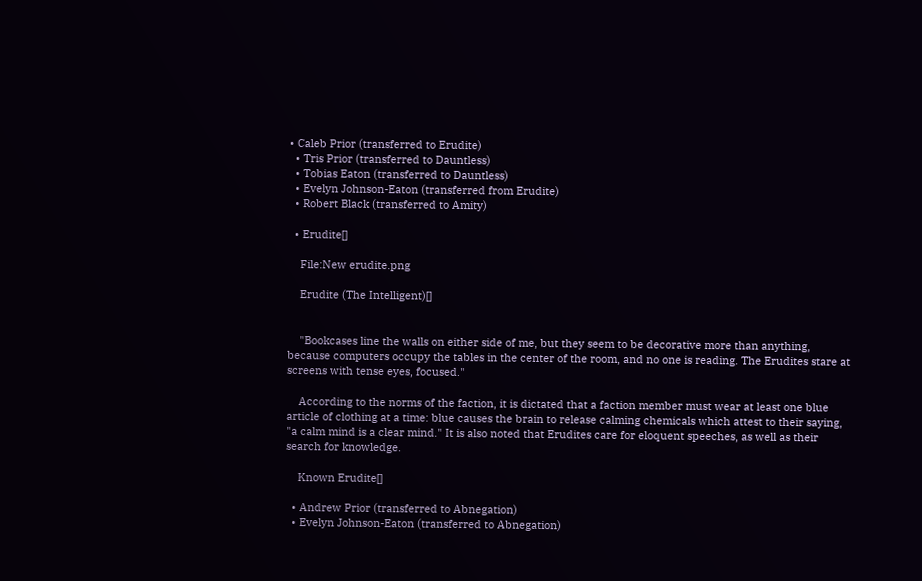• Caleb Prior (transferred to Erudite)
  • Tris Prior (transferred to Dauntless)
  • Tobias Eaton (transferred to Dauntless)
  • Evelyn Johnson-Eaton (transferred from Erudite)
  • Robert Black (transferred to Amity)

  • Erudite[]

    File:New erudite.png

    Erudite (The Intelligent)[]


    "Bookcases line the walls on either side of me, but they seem to be decorative more than anything, because computers occupy the tables in the center of the room, and no one is reading. The Erudites stare at screens with tense eyes, focused."

    According to the norms of the faction, it is dictated that a faction member must wear at least one blue article of clothing at a time: blue causes the brain to release calming chemicals which attest to their saying, "a calm mind is a clear mind." It is also noted that Erudites care for eloquent speeches, as well as their search for knowledge.

    Known Erudite[]

  • Andrew Prior (transferred to Abnegation)
  • Evelyn Johnson-Eaton (transferred to Abnegation)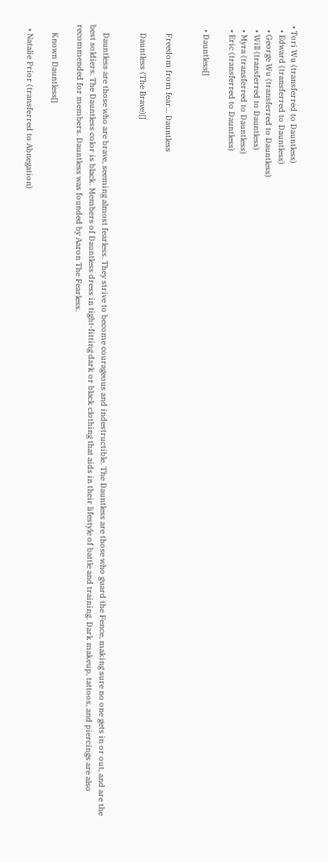• Tori Wu (transferred to Dauntless)
  • Edward (transferred to Dauntless)
  • George Wu (transferred to Dauntless)
  • Will (transferred to Dauntless)
  • Myra (transferred to Dauntless)
  • Eric (transferred to Dauntless)

  • Dauntless[]


    Freedom from fear... Dauntless

    Dauntless (The Brave)[]


    Dauntless are those who are brave, seeming almost fearless. They strive to become courageous and indestructible. The Dauntless are those who guard the Fence, making sure no one gets in or out, and are the best soldiers. The Dauntless color is black. Members of Dauntless dress in tight-fitting dark or black clothing that aids in their lifestyle of battle and training. Dark makeup, tattoos, and piercings are also recommended for members. Dauntless was founded by Aaron The Fearless.

    Known Dauntless[]

  • Natalie Prior (transferred to Abnegation)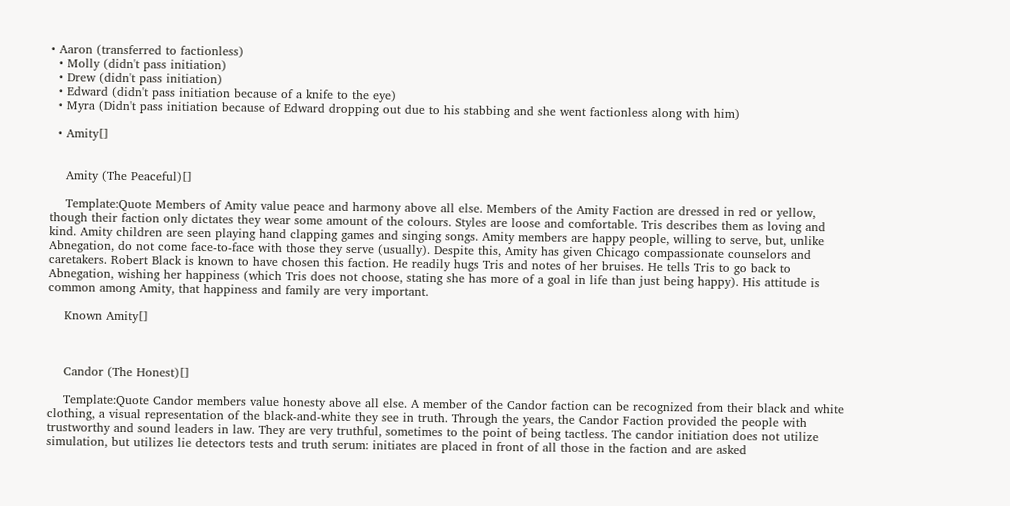• Aaron (transferred to factionless)
  • Molly (didn't pass initiation)
  • Drew (didn't pass initiation)
  • Edward (didn't pass initiation because of a knife to the eye)
  • Myra (Didn't pass initiation because of Edward dropping out due to his stabbing and she went factionless along with him)

  • Amity[]


    Amity (The Peaceful)[]

    Template:Quote Members of Amity value peace and harmony above all else. Members of the Amity Faction are dressed in red or yellow, though their faction only dictates they wear some amount of the colours. Styles are loose and comfortable. Tris describes them as loving and kind. Amity children are seen playing hand clapping games and singing songs. Amity members are happy people, willing to serve, but, unlike Abnegation, do not come face-to-face with those they serve (usually). Despite this, Amity has given Chicago compassionate counselors and caretakers. Robert Black is known to have chosen this faction. He readily hugs Tris and notes of her bruises. He tells Tris to go back to Abnegation, wishing her happiness (which Tris does not choose, stating she has more of a goal in life than just being happy). His attitude is common among Amity, that happiness and family are very important.

    Known Amity[]



    Candor (The Honest)[]

    Template:Quote Candor members value honesty above all else. A member of the Candor faction can be recognized from their black and white clothing, a visual representation of the black-and-white they see in truth. Through the years, the Candor Faction provided the people with trustworthy and sound leaders in law. They are very truthful, sometimes to the point of being tactless. The candor initiation does not utilize simulation, but utilizes lie detectors tests and truth serum: initiates are placed in front of all those in the faction and are asked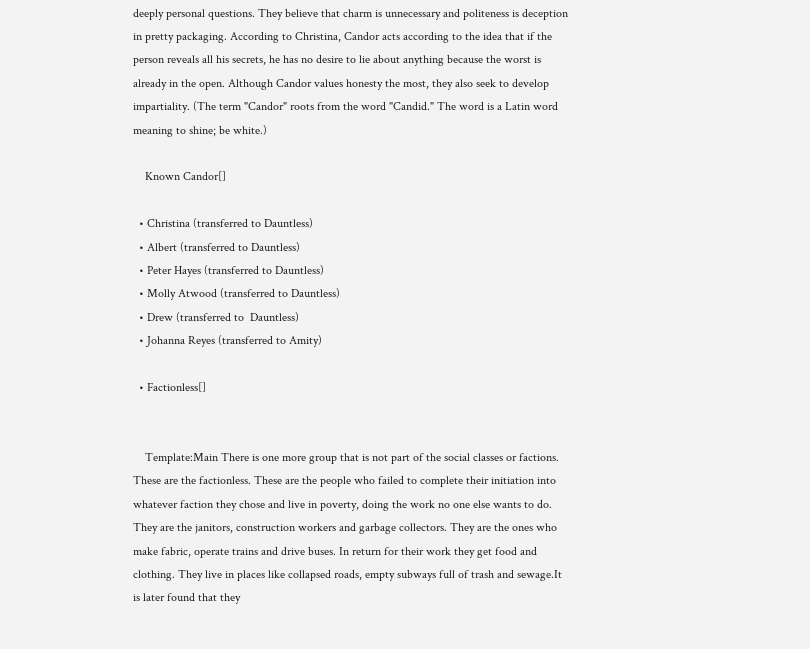deeply personal questions. They believe that charm is unnecessary and politeness is deception in pretty packaging. According to Christina, Candor acts according to the idea that if the person reveals all his secrets, he has no desire to lie about anything because the worst is already in the open. Although Candor values honesty the most, they also seek to develop impartiality. (The term "Candor" roots from the word "Candid." The word is a Latin word meaning to shine; be white.)

    Known Candor[]

  • Christina (transferred to Dauntless)
  • Albert (transferred to Dauntless)
  • Peter Hayes (transferred to Dauntless)
  • Molly Atwood (transferred to Dauntless)
  • Drew (transferred to  Dauntless)
  • Johanna Reyes (transferred to Amity)

  • Factionless[]


    Template:Main There is one more group that is not part of the social classes or factions. These are the factionless. These are the people who failed to complete their initiation into whatever faction they chose and live in poverty, doing the work no one else wants to do. They are the janitors, construction workers and garbage collectors. They are the ones who make fabric, operate trains and drive buses. In return for their work they get food and clothing. They live in places like collapsed roads, empty subways full of trash and sewage.It is later found that they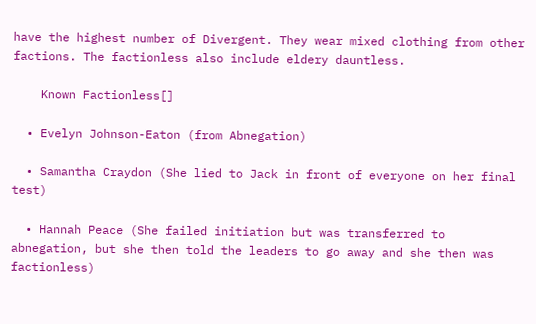have the highest number of Divergent. They wear mixed clothing from other factions. The factionless also include eldery dauntless.

    Known Factionless[]

  • Evelyn Johnson-Eaton (from Abnegation)

  • Samantha Craydon (She lied to Jack in front of everyone on her final test)

  • Hannah Peace (She failed initiation but was transferred to abnegation, but she then told the leaders to go away and she then was factionless)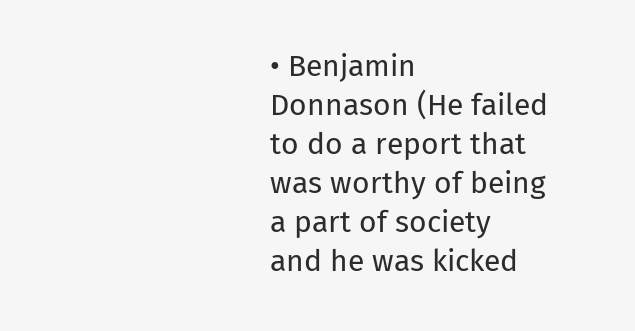• Benjamin Donnason (He failed to do a report that was worthy of being a part of society and he was kicked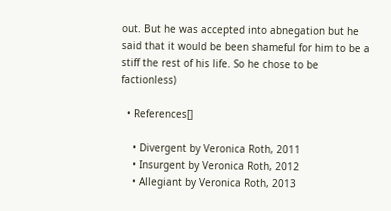out. But he was accepted into abnegation but he said that it would be been shameful for him to be a stiff the rest of his life. So he chose to be factionless)

  • References[]

    • Divergent by Veronica Roth, 2011
    • Insurgent by Veronica Roth, 2012
    • Allegiant by Veronica Roth, 2013